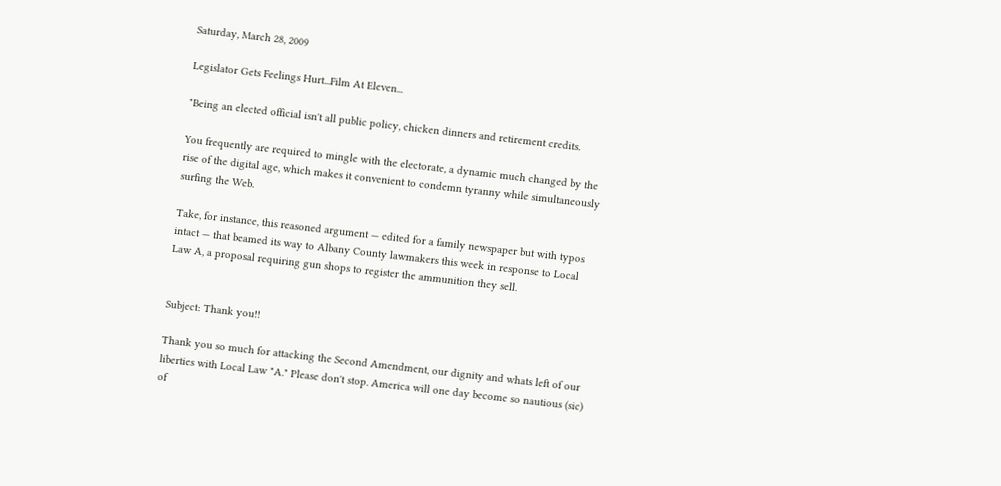Saturday, March 28, 2009

Legislator Gets Feelings Hurt...Film At Eleven...

"Being an elected official isn't all public policy, chicken dinners and retirement credits.

You frequently are required to mingle with the electorate, a dynamic much changed by the rise of the digital age, which makes it convenient to condemn tyranny while simultaneously surfing the Web.

Take, for instance, this reasoned argument — edited for a family newspaper but with typos intact — that beamed its way to Albany County lawmakers this week in response to Local Law A, a proposal requiring gun shops to register the ammunition they sell.


Subject: Thank you!!

Thank you so much for attacking the Second Amendment, our dignity and whats left of our liberties with Local Law "A." Please don't stop. America will one day become so nautious (sic) of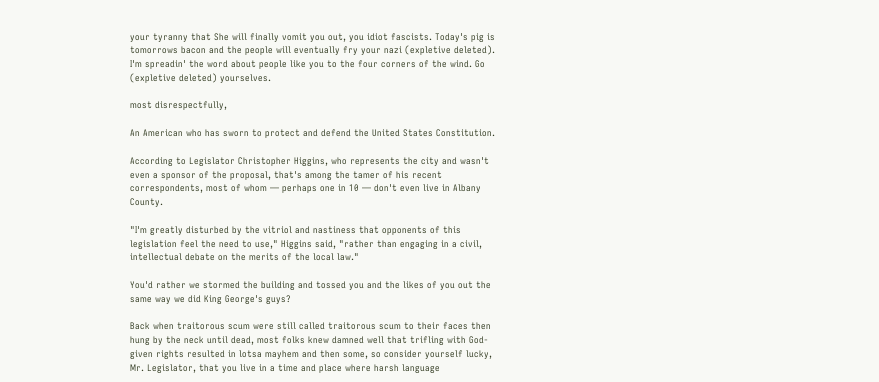your tyranny that She will finally vomit you out, you idiot fascists. Today's pig is tomorrows bacon and the people will eventually fry your nazi (expletive deleted). I'm spreadin' the word about people like you to the four corners of the wind. Go (expletive deleted) yourselves.

most disrespectfully,

An American who has sworn to protect and defend the United States Constitution.

According to Legislator Christopher Higgins, who represents the city and wasn't even a sponsor of the proposal, that's among the tamer of his recent correspondents, most of whom — perhaps one in 10 — don't even live in Albany County.

"I'm greatly disturbed by the vitriol and nastiness that opponents of this legislation feel the need to use," Higgins said, "rather than engaging in a civil, intellectual debate on the merits of the local law."

You'd rather we stormed the building and tossed you and the likes of you out the same way we did King George's guys?

Back when traitorous scum were still called traitorous scum to their faces then hung by the neck until dead, most folks knew damned well that trifling with God-given rights resulted in lotsa mayhem and then some, so consider yourself lucky, Mr. Legislator, that you live in a time and place where harsh language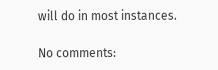will do in most instances.

No comments: